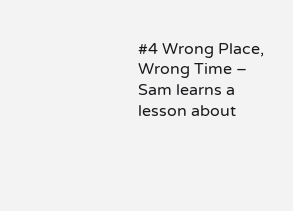#4 Wrong Place, Wrong Time – Sam learns a lesson about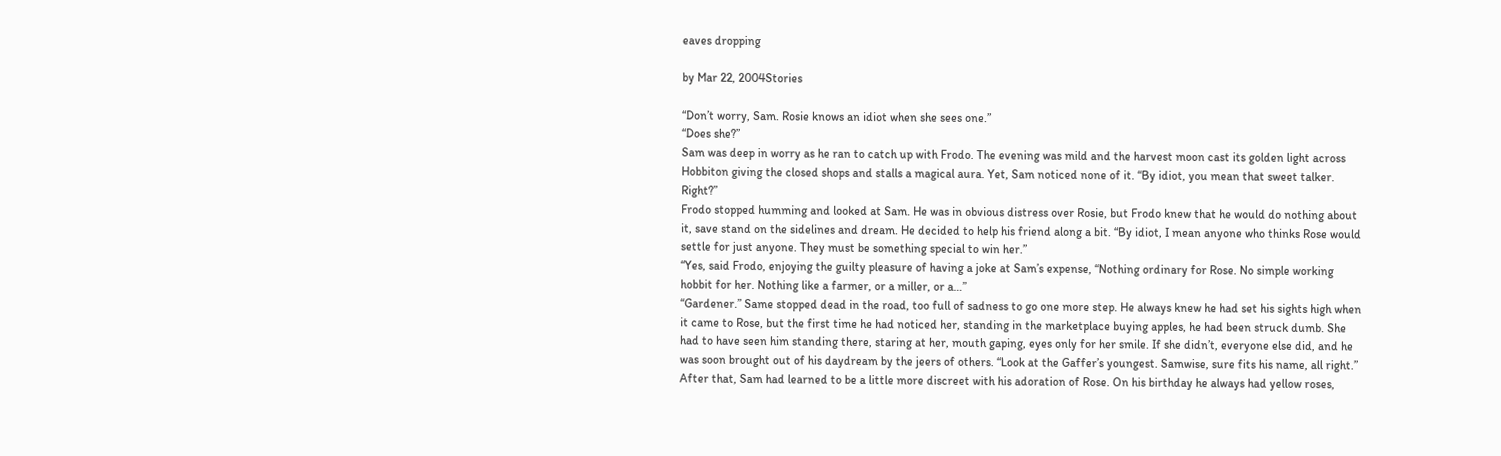eaves dropping

by Mar 22, 2004Stories

“Don’t worry, Sam. Rosie knows an idiot when she sees one.”
“Does she?”
Sam was deep in worry as he ran to catch up with Frodo. The evening was mild and the harvest moon cast its golden light across Hobbiton giving the closed shops and stalls a magical aura. Yet, Sam noticed none of it. “By idiot, you mean that sweet talker. Right?”
Frodo stopped humming and looked at Sam. He was in obvious distress over Rosie, but Frodo knew that he would do nothing about it, save stand on the sidelines and dream. He decided to help his friend along a bit. “By idiot, I mean anyone who thinks Rose would settle for just anyone. They must be something special to win her.”
“Yes, said Frodo, enjoying the guilty pleasure of having a joke at Sam’s expense, “Nothing ordinary for Rose. No simple working hobbit for her. Nothing like a farmer, or a miller, or a…”
“Gardener.” Same stopped dead in the road, too full of sadness to go one more step. He always knew he had set his sights high when it came to Rose, but the first time he had noticed her, standing in the marketplace buying apples, he had been struck dumb. She had to have seen him standing there, staring at her, mouth gaping, eyes only for her smile. If she didn’t, everyone else did, and he was soon brought out of his daydream by the jeers of others. “Look at the Gaffer’s youngest. Samwise, sure fits his name, all right.” After that, Sam had learned to be a little more discreet with his adoration of Rose. On his birthday he always had yellow roses,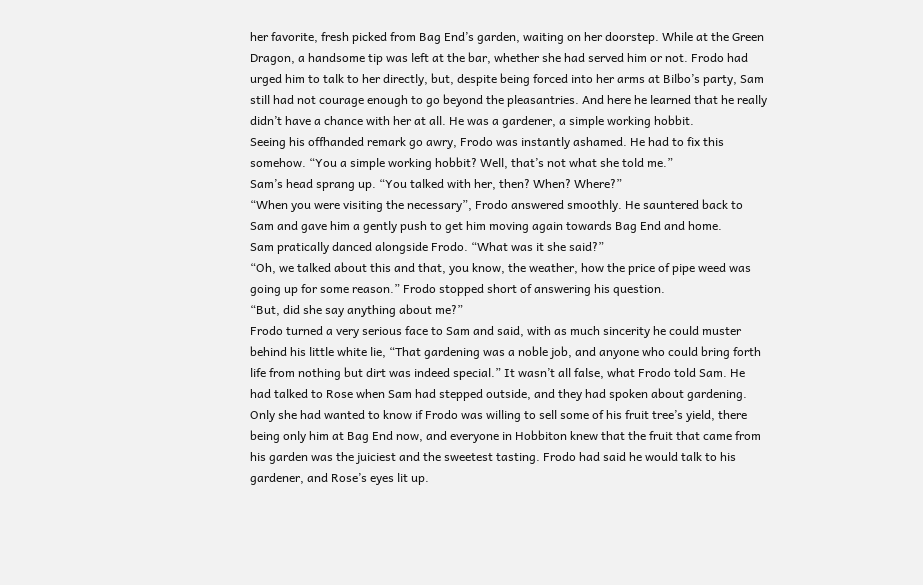her favorite, fresh picked from Bag End’s garden, waiting on her doorstep. While at the Green Dragon, a handsome tip was left at the bar, whether she had served him or not. Frodo had urged him to talk to her directly, but, despite being forced into her arms at Bilbo’s party, Sam still had not courage enough to go beyond the pleasantries. And here he learned that he really didn’t have a chance with her at all. He was a gardener, a simple working hobbit.
Seeing his offhanded remark go awry, Frodo was instantly ashamed. He had to fix this somehow. “You a simple working hobbit? Well, that’s not what she told me.”
Sam’s head sprang up. “You talked with her, then? When? Where?”
“When you were visiting the necessary”, Frodo answered smoothly. He sauntered back to Sam and gave him a gently push to get him moving again towards Bag End and home.
Sam pratically danced alongside Frodo. “What was it she said?”
“Oh, we talked about this and that, you know, the weather, how the price of pipe weed was going up for some reason.” Frodo stopped short of answering his question.
“But, did she say anything about me?”
Frodo turned a very serious face to Sam and said, with as much sincerity he could muster behind his little white lie, “That gardening was a noble job, and anyone who could bring forth life from nothing but dirt was indeed special.” It wasn’t all false, what Frodo told Sam. He had talked to Rose when Sam had stepped outside, and they had spoken about gardening. Only she had wanted to know if Frodo was willing to sell some of his fruit tree’s yield, there being only him at Bag End now, and everyone in Hobbiton knew that the fruit that came from his garden was the juiciest and the sweetest tasting. Frodo had said he would talk to his gardener, and Rose’s eyes lit up.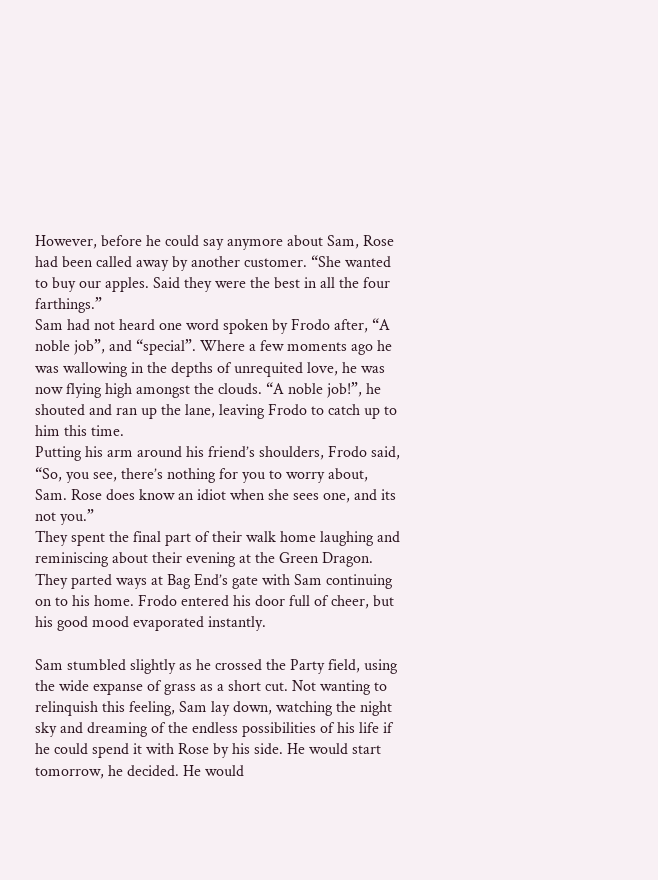However, before he could say anymore about Sam, Rose had been called away by another customer. “She wanted to buy our apples. Said they were the best in all the four farthings.”
Sam had not heard one word spoken by Frodo after, “A noble job”, and “special”. Where a few moments ago he was wallowing in the depths of unrequited love, he was now flying high amongst the clouds. “A noble job!”, he shouted and ran up the lane, leaving Frodo to catch up to him this time.
Putting his arm around his friend’s shoulders, Frodo said, “So, you see, there’s nothing for you to worry about, Sam. Rose does know an idiot when she sees one, and its not you.”
They spent the final part of their walk home laughing and reminiscing about their evening at the Green Dragon. They parted ways at Bag End’s gate with Sam continuing on to his home. Frodo entered his door full of cheer, but his good mood evaporated instantly.

Sam stumbled slightly as he crossed the Party field, using the wide expanse of grass as a short cut. Not wanting to relinquish this feeling, Sam lay down, watching the night sky and dreaming of the endless possibilities of his life if he could spend it with Rose by his side. He would start tomorrow, he decided. He would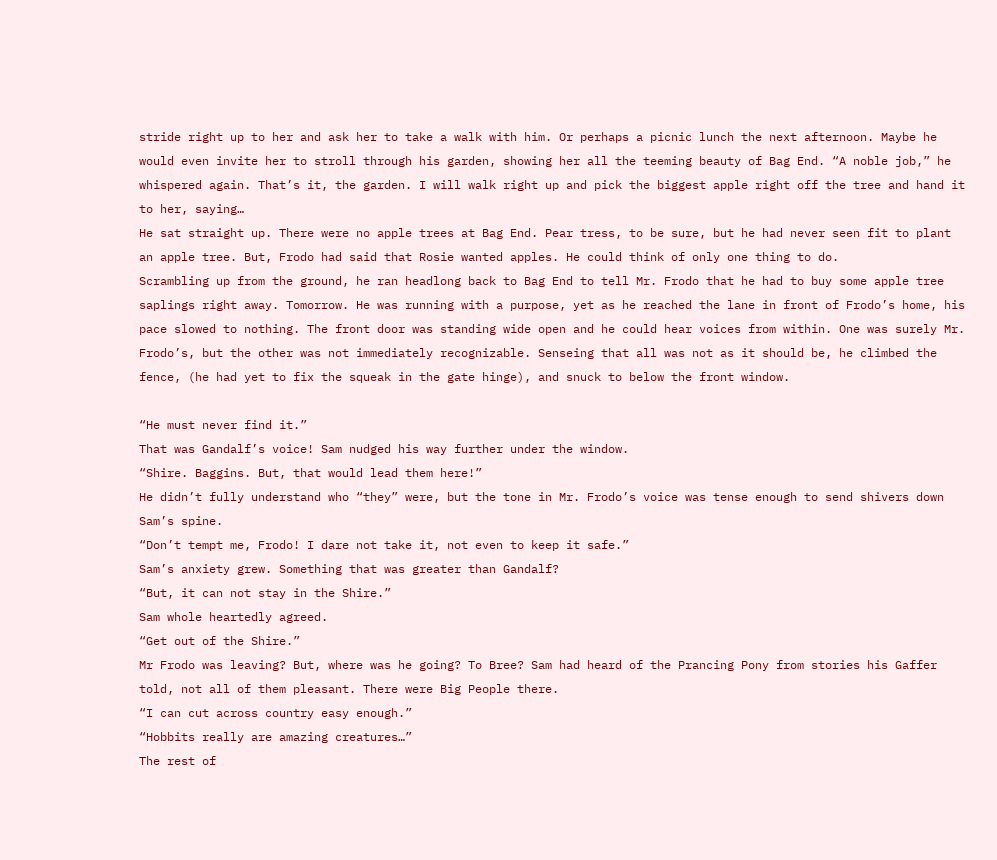stride right up to her and ask her to take a walk with him. Or perhaps a picnic lunch the next afternoon. Maybe he would even invite her to stroll through his garden, showing her all the teeming beauty of Bag End. “A noble job,” he whispered again. That’s it, the garden. I will walk right up and pick the biggest apple right off the tree and hand it to her, saying…
He sat straight up. There were no apple trees at Bag End. Pear tress, to be sure, but he had never seen fit to plant an apple tree. But, Frodo had said that Rosie wanted apples. He could think of only one thing to do.
Scrambling up from the ground, he ran headlong back to Bag End to tell Mr. Frodo that he had to buy some apple tree saplings right away. Tomorrow. He was running with a purpose, yet as he reached the lane in front of Frodo’s home, his pace slowed to nothing. The front door was standing wide open and he could hear voices from within. One was surely Mr. Frodo’s, but the other was not immediately recognizable. Senseing that all was not as it should be, he climbed the fence, (he had yet to fix the squeak in the gate hinge), and snuck to below the front window.

“He must never find it.”
That was Gandalf’s voice! Sam nudged his way further under the window.
“Shire. Baggins. But, that would lead them here!”
He didn’t fully understand who “they” were, but the tone in Mr. Frodo’s voice was tense enough to send shivers down Sam’s spine.
“Don’t tempt me, Frodo! I dare not take it, not even to keep it safe.”
Sam’s anxiety grew. Something that was greater than Gandalf?
“But, it can not stay in the Shire.”
Sam whole heartedly agreed.
“Get out of the Shire.”
Mr Frodo was leaving? But, where was he going? To Bree? Sam had heard of the Prancing Pony from stories his Gaffer told, not all of them pleasant. There were Big People there.
“I can cut across country easy enough.”
“Hobbits really are amazing creatures…”
The rest of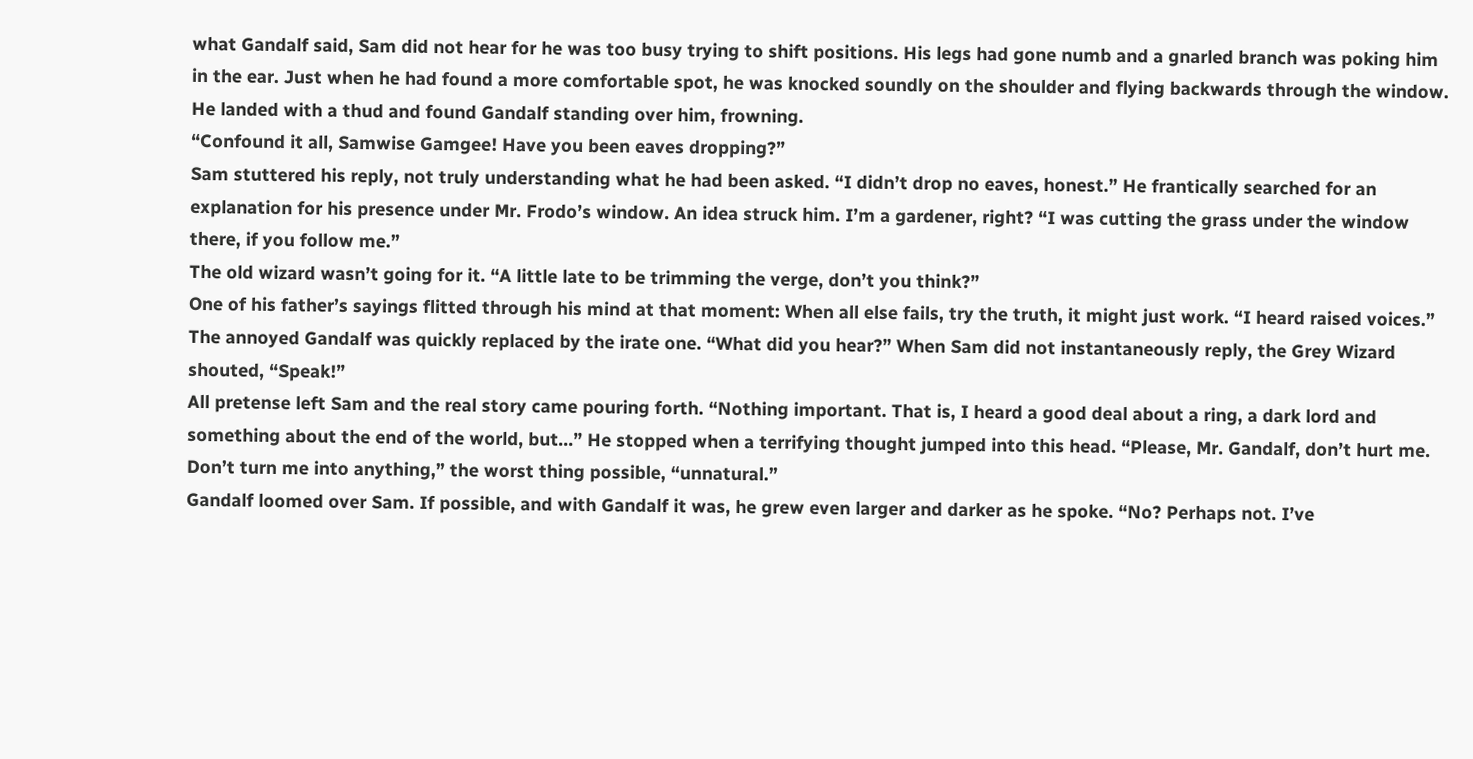what Gandalf said, Sam did not hear for he was too busy trying to shift positions. His legs had gone numb and a gnarled branch was poking him in the ear. Just when he had found a more comfortable spot, he was knocked soundly on the shoulder and flying backwards through the window. He landed with a thud and found Gandalf standing over him, frowning.
“Confound it all, Samwise Gamgee! Have you been eaves dropping?”
Sam stuttered his reply, not truly understanding what he had been asked. “I didn’t drop no eaves, honest.” He frantically searched for an explanation for his presence under Mr. Frodo’s window. An idea struck him. I’m a gardener, right? “I was cutting the grass under the window there, if you follow me.”
The old wizard wasn’t going for it. “A little late to be trimming the verge, don’t you think?”
One of his father’s sayings flitted through his mind at that moment: When all else fails, try the truth, it might just work. “I heard raised voices.”
The annoyed Gandalf was quickly replaced by the irate one. “What did you hear?” When Sam did not instantaneously reply, the Grey Wizard shouted, “Speak!”
All pretense left Sam and the real story came pouring forth. “Nothing important. That is, I heard a good deal about a ring, a dark lord and something about the end of the world, but…” He stopped when a terrifying thought jumped into this head. “Please, Mr. Gandalf, don’t hurt me. Don’t turn me into anything,” the worst thing possible, “unnatural.”
Gandalf loomed over Sam. If possible, and with Gandalf it was, he grew even larger and darker as he spoke. “No? Perhaps not. I’ve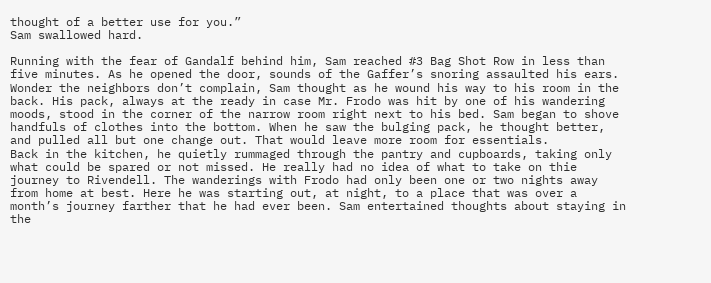thought of a better use for you.”
Sam swallowed hard.

Running with the fear of Gandalf behind him, Sam reached #3 Bag Shot Row in less than five minutes. As he opened the door, sounds of the Gaffer’s snoring assaulted his ears. Wonder the neighbors don’t complain, Sam thought as he wound his way to his room in the back. His pack, always at the ready in case Mr. Frodo was hit by one of his wandering moods, stood in the corner of the narrow room right next to his bed. Sam began to shove handfuls of clothes into the bottom. When he saw the bulging pack, he thought better, and pulled all but one change out. That would leave more room for essentials.
Back in the kitchen, he quietly rummaged through the pantry and cupboards, taking only what could be spared or not missed. He really had no idea of what to take on thie journey to Rivendell. The wanderings with Frodo had only been one or two nights away from home at best. Here he was starting out, at night, to a place that was over a month’s journey farther that he had ever been. Sam entertained thoughts about staying in the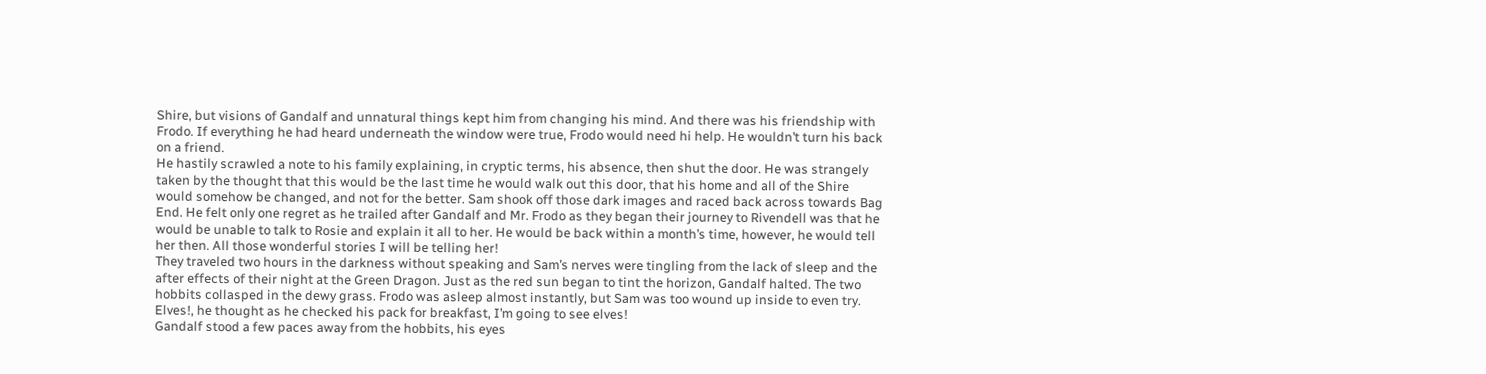Shire, but visions of Gandalf and unnatural things kept him from changing his mind. And there was his friendship with Frodo. If everything he had heard underneath the window were true, Frodo would need hi help. He wouldn’t turn his back on a friend.
He hastily scrawled a note to his family explaining, in cryptic terms, his absence, then shut the door. He was strangely taken by the thought that this would be the last time he would walk out this door, that his home and all of the Shire would somehow be changed, and not for the better. Sam shook off those dark images and raced back across towards Bag End. He felt only one regret as he trailed after Gandalf and Mr. Frodo as they began their journey to Rivendell was that he would be unable to talk to Rosie and explain it all to her. He would be back within a month’s time, however, he would tell her then. All those wonderful stories I will be telling her!
They traveled two hours in the darkness without speaking and Sam’s nerves were tingling from the lack of sleep and the after effects of their night at the Green Dragon. Just as the red sun began to tint the horizon, Gandalf halted. The two hobbits collasped in the dewy grass. Frodo was asleep almost instantly, but Sam was too wound up inside to even try. Elves!, he thought as he checked his pack for breakfast, I’m going to see elves!
Gandalf stood a few paces away from the hobbits, his eyes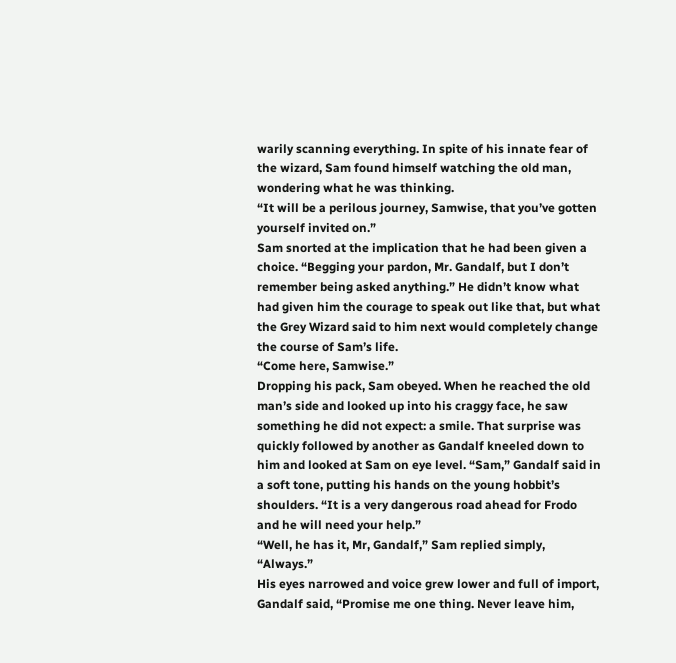warily scanning everything. In spite of his innate fear of the wizard, Sam found himself watching the old man, wondering what he was thinking.
“It will be a perilous journey, Samwise, that you’ve gotten yourself invited on.”
Sam snorted at the implication that he had been given a choice. “Begging your pardon, Mr. Gandalf, but I don’t remember being asked anything.” He didn’t know what had given him the courage to speak out like that, but what the Grey Wizard said to him next would completely change the course of Sam’s life.
“Come here, Samwise.”
Dropping his pack, Sam obeyed. When he reached the old man’s side and looked up into his craggy face, he saw something he did not expect: a smile. That surprise was quickly followed by another as Gandalf kneeled down to him and looked at Sam on eye level. “Sam,” Gandalf said in a soft tone, putting his hands on the young hobbit’s shoulders. “It is a very dangerous road ahead for Frodo and he will need your help.”
“Well, he has it, Mr, Gandalf,” Sam replied simply, “Always.”
His eyes narrowed and voice grew lower and full of import, Gandalf said, “Promise me one thing. Never leave him,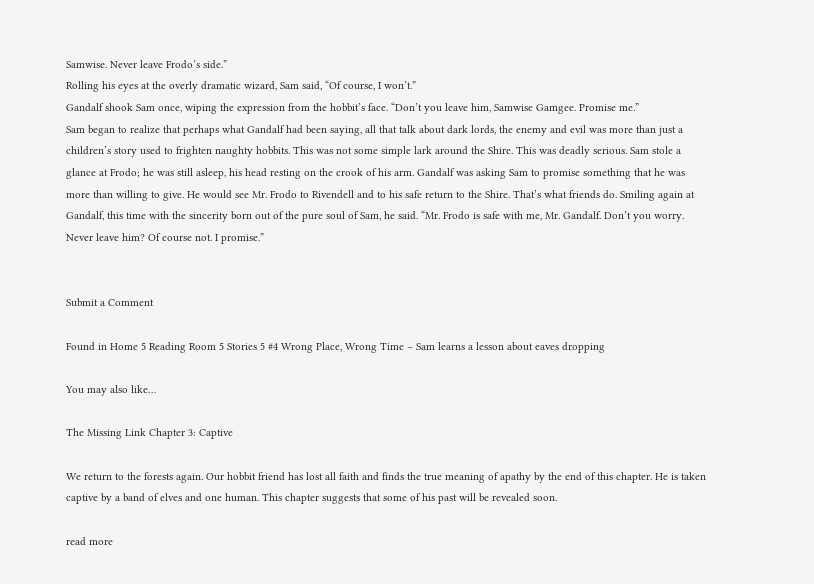Samwise. Never leave Frodo’s side.”
Rolling his eyes at the overly dramatic wizard, Sam said, “Of course, I won’t.”
Gandalf shook Sam once, wiping the expression from the hobbit’s face. “Don’t you leave him, Samwise Gamgee. Promise me.”
Sam began to realize that perhaps what Gandalf had been saying, all that talk about dark lords, the enemy and evil was more than just a children’s story used to frighten naughty hobbits. This was not some simple lark around the Shire. This was deadly serious. Sam stole a glance at Frodo; he was still asleep, his head resting on the crook of his arm. Gandalf was asking Sam to promise something that he was more than willing to give. He would see Mr. Frodo to Rivendell and to his safe return to the Shire. That’s what friends do. Smiling again at Gandalf, this time with the sincerity born out of the pure soul of Sam, he said. “Mr. Frodo is safe with me, Mr. Gandalf. Don’t you worry. Never leave him? Of course not. I promise.”


Submit a Comment

Found in Home 5 Reading Room 5 Stories 5 #4 Wrong Place, Wrong Time – Sam learns a lesson about eaves dropping

You may also like…

The Missing Link Chapter 3: Captive

We return to the forests again. Our hobbit friend has lost all faith and finds the true meaning of apathy by the end of this chapter. He is taken captive by a band of elves and one human. This chapter suggests that some of his past will be revealed soon.

read more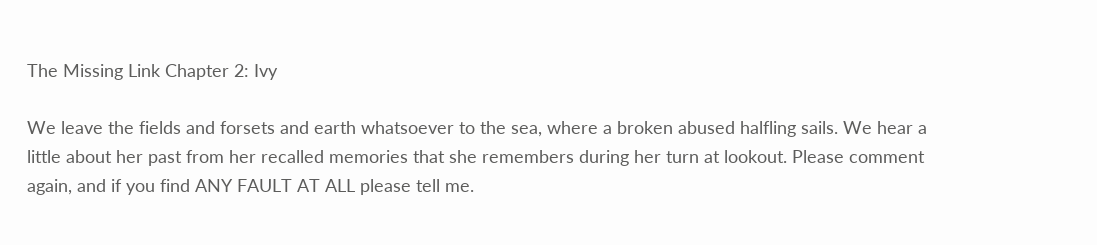The Missing Link Chapter 2: Ivy

We leave the fields and forsets and earth whatsoever to the sea, where a broken abused halfling sails. We hear a little about her past from her recalled memories that she remembers during her turn at lookout. Please comment again, and if you find ANY FAULT AT ALL please tell me.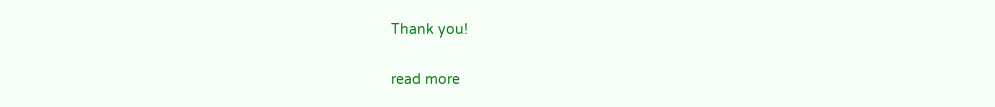Thank you!

read more